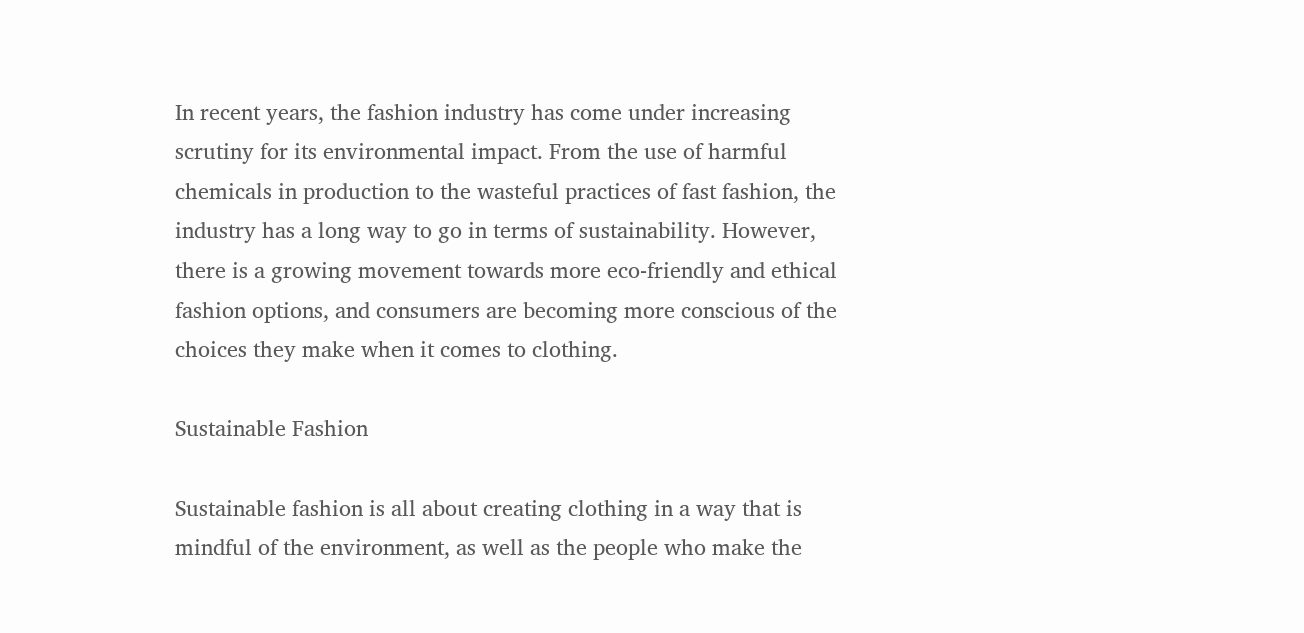In recent years, the fashion industry has come under increasing scrutiny for its environmental impact. From the use of harmful chemicals in production to the wasteful practices of fast fashion, the industry has a long way to go in terms of sustainability. However, there is a growing movement towards more eco-friendly and ethical fashion options, and consumers are becoming more conscious of the choices they make when it comes to clothing.

Sustainable Fashion

Sustainable fashion is all about creating clothing in a way that is mindful of the environment, as well as the people who make the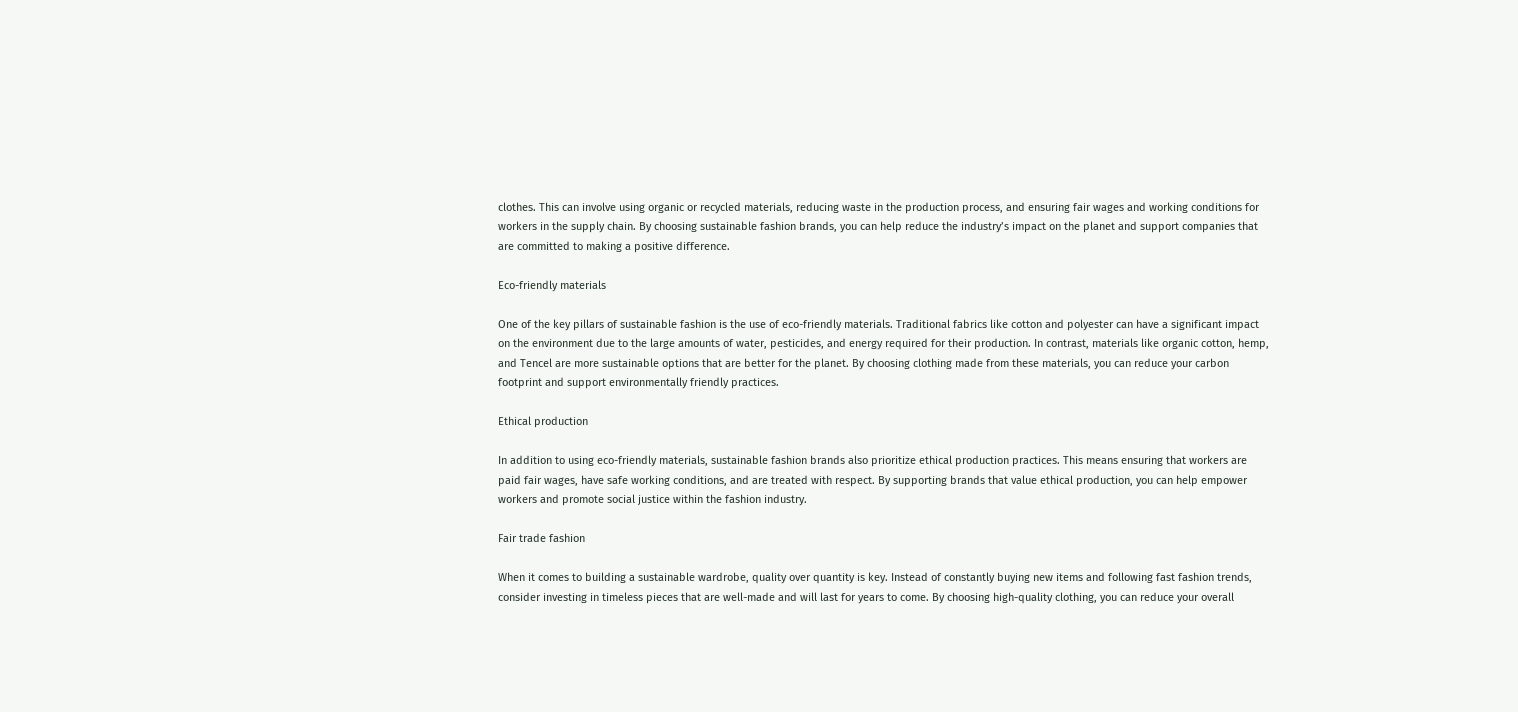clothes. This can involve using organic or recycled materials, reducing waste in the production process, and ensuring fair wages and working conditions for workers in the supply chain. By choosing sustainable fashion brands, you can help reduce the industry’s impact on the planet and support companies that are committed to making a positive difference.

Eco-friendly materials

One of the key pillars of sustainable fashion is the use of eco-friendly materials. Traditional fabrics like cotton and polyester can have a significant impact on the environment due to the large amounts of water, pesticides, and energy required for their production. In contrast, materials like organic cotton, hemp, and Tencel are more sustainable options that are better for the planet. By choosing clothing made from these materials, you can reduce your carbon footprint and support environmentally friendly practices.

Ethical production

In addition to using eco-friendly materials, sustainable fashion brands also prioritize ethical production practices. This means ensuring that workers are paid fair wages, have safe working conditions, and are treated with respect. By supporting brands that value ethical production, you can help empower workers and promote social justice within the fashion industry.

Fair trade fashion

When it comes to building a sustainable wardrobe, quality over quantity is key. Instead of constantly buying new items and following fast fashion trends, consider investing in timeless pieces that are well-made and will last for years to come. By choosing high-quality clothing, you can reduce your overall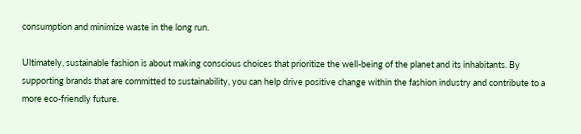consumption and minimize waste in the long run.

Ultimately, sustainable fashion is about making conscious choices that prioritize the well-being of the planet and its inhabitants. By supporting brands that are committed to sustainability, you can help drive positive change within the fashion industry and contribute to a more eco-friendly future.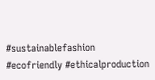#sustainablefashion #ecofriendly #ethicalproduction